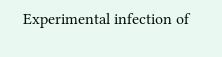Experimental infection of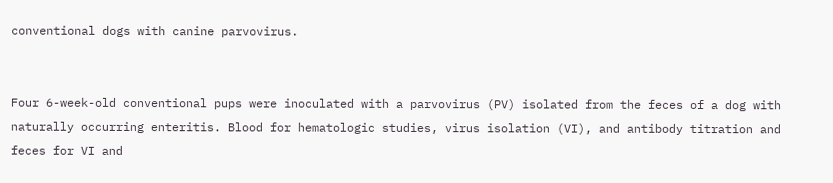conventional dogs with canine parvovirus.


Four 6-week-old conventional pups were inoculated with a parvovirus (PV) isolated from the feces of a dog with naturally occurring enteritis. Blood for hematologic studies, virus isolation (VI), and antibody titration and feces for VI and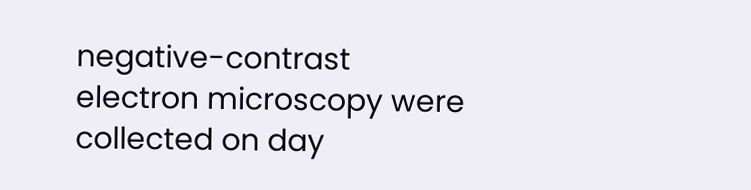negative-contrast electron microscopy were collected on day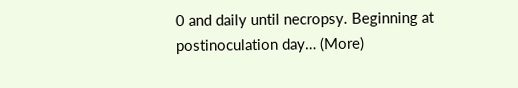0 and daily until necropsy. Beginning at postinoculation day… (More)